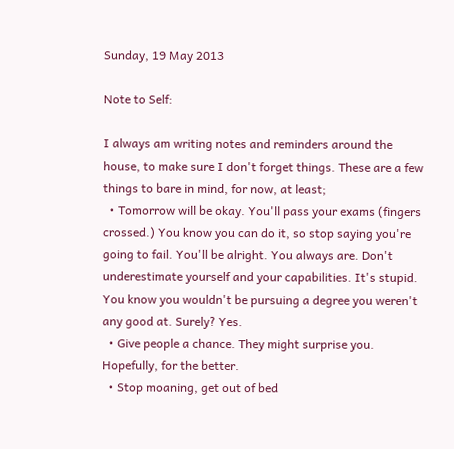Sunday, 19 May 2013

Note to Self:

I always am writing notes and reminders around the house, to make sure I don't forget things. These are a few things to bare in mind, for now, at least;
  • Tomorrow will be okay. You'll pass your exams (fingers crossed.) You know you can do it, so stop saying you're going to fail. You'll be alright. You always are. Don't underestimate yourself and your capabilities. It's stupid. You know you wouldn't be pursuing a degree you weren't any good at. Surely? Yes.
  • Give people a chance. They might surprise you. Hopefully, for the better.
  • Stop moaning, get out of bed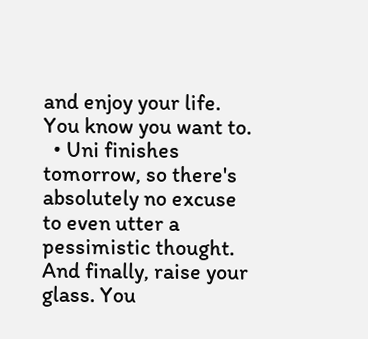and enjoy your life. You know you want to.
  • Uni finishes tomorrow, so there's absolutely no excuse to even utter a pessimistic thought.
And finally, raise your glass. You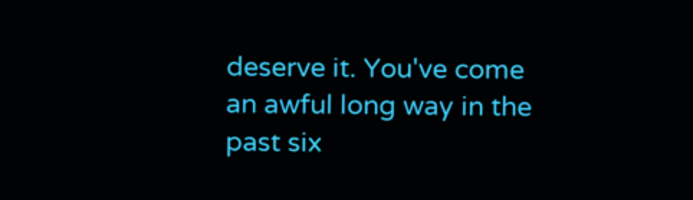deserve it. You've come an awful long way in the past six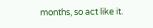months, so act like it.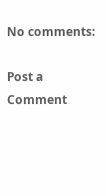No comments:

Post a Comment